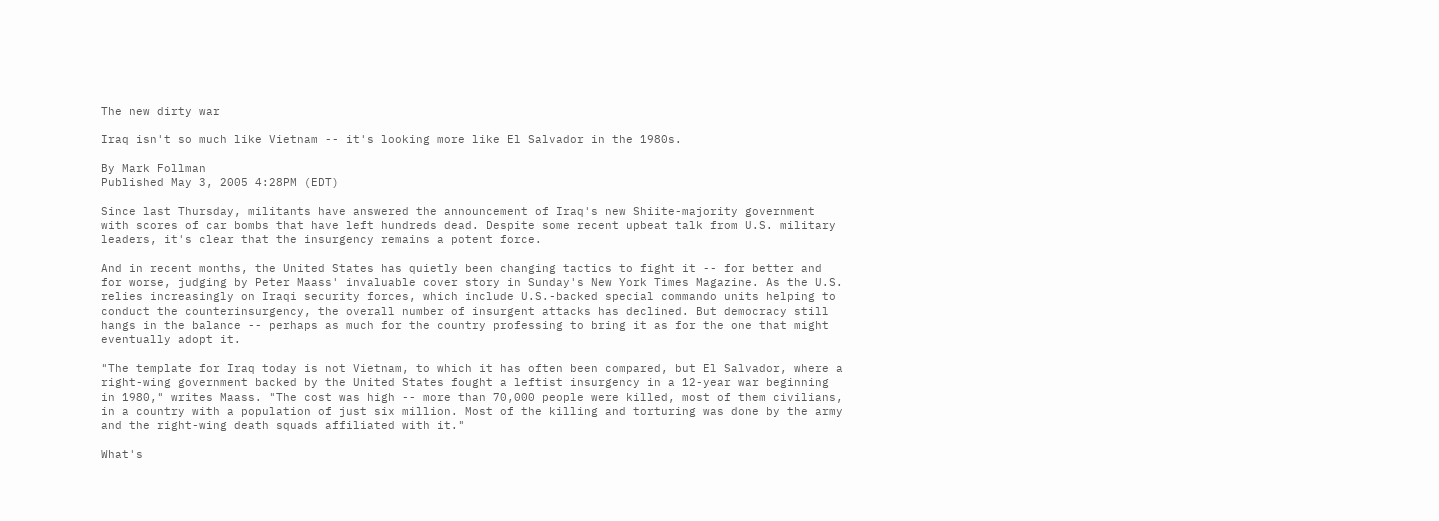The new dirty war

Iraq isn't so much like Vietnam -- it's looking more like El Salvador in the 1980s.

By Mark Follman
Published May 3, 2005 4:28PM (EDT)

Since last Thursday, militants have answered the announcement of Iraq's new Shiite-majority government with scores of car bombs that have left hundreds dead. Despite some recent upbeat talk from U.S. military leaders, it's clear that the insurgency remains a potent force.

And in recent months, the United States has quietly been changing tactics to fight it -- for better and for worse, judging by Peter Maass' invaluable cover story in Sunday's New York Times Magazine. As the U.S. relies increasingly on Iraqi security forces, which include U.S.-backed special commando units helping to conduct the counterinsurgency, the overall number of insurgent attacks has declined. But democracy still hangs in the balance -- perhaps as much for the country professing to bring it as for the one that might eventually adopt it.

"The template for Iraq today is not Vietnam, to which it has often been compared, but El Salvador, where a right-wing government backed by the United States fought a leftist insurgency in a 12-year war beginning in 1980," writes Maass. "The cost was high -- more than 70,000 people were killed, most of them civilians, in a country with a population of just six million. Most of the killing and torturing was done by the army and the right-wing death squads affiliated with it."

What's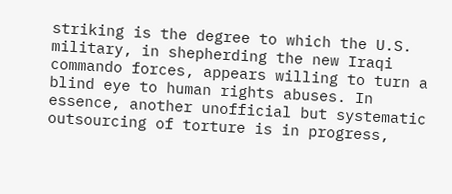striking is the degree to which the U.S. military, in shepherding the new Iraqi commando forces, appears willing to turn a blind eye to human rights abuses. In essence, another unofficial but systematic outsourcing of torture is in progress,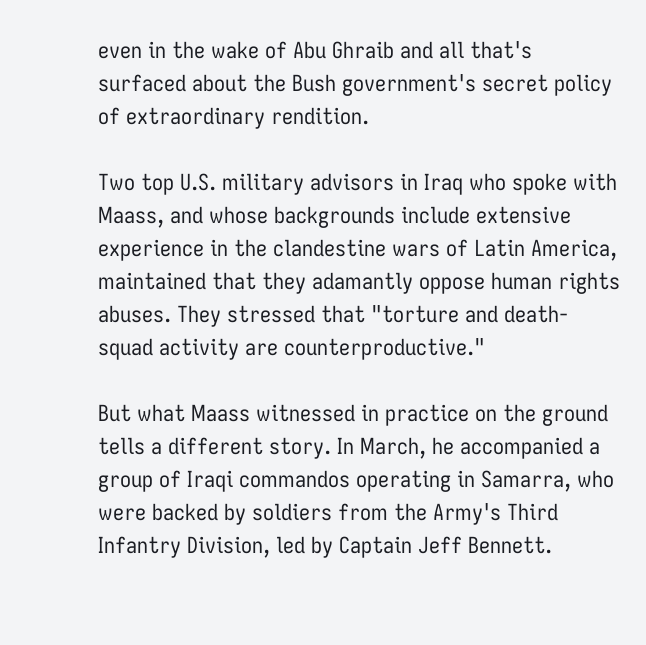even in the wake of Abu Ghraib and all that's surfaced about the Bush government's secret policy of extraordinary rendition.

Two top U.S. military advisors in Iraq who spoke with Maass, and whose backgrounds include extensive experience in the clandestine wars of Latin America, maintained that they adamantly oppose human rights abuses. They stressed that "torture and death-squad activity are counterproductive."

But what Maass witnessed in practice on the ground tells a different story. In March, he accompanied a group of Iraqi commandos operating in Samarra, who were backed by soldiers from the Army's Third Infantry Division, led by Captain Jeff Bennett.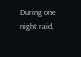During one night raid,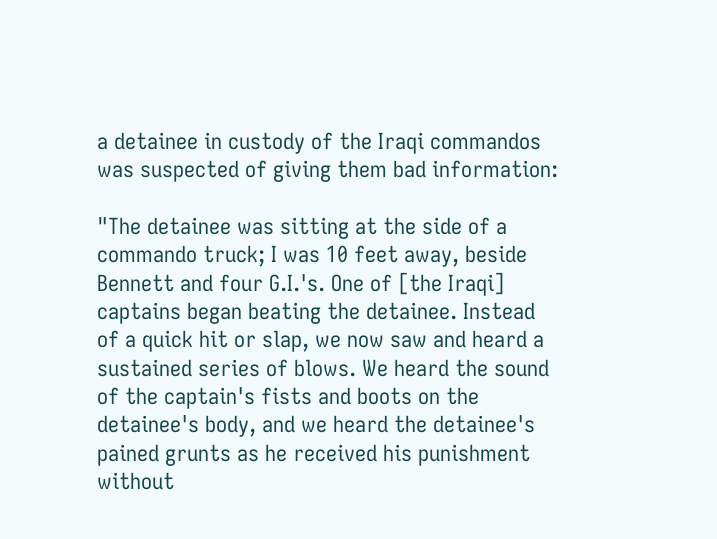a detainee in custody of the Iraqi commandos was suspected of giving them bad information:

"The detainee was sitting at the side of a commando truck; I was 10 feet away, beside Bennett and four G.I.'s. One of [the Iraqi] captains began beating the detainee. Instead of a quick hit or slap, we now saw and heard a sustained series of blows. We heard the sound of the captain's fists and boots on the detainee's body, and we heard the detainee's pained grunts as he received his punishment without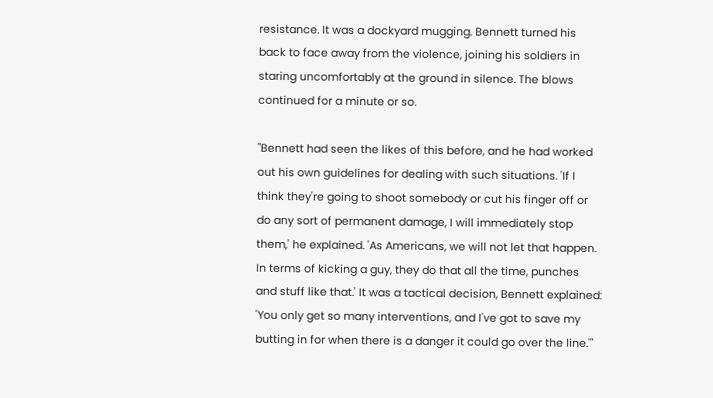resistance. It was a dockyard mugging. Bennett turned his back to face away from the violence, joining his soldiers in staring uncomfortably at the ground in silence. The blows continued for a minute or so.

"Bennett had seen the likes of this before, and he had worked out his own guidelines for dealing with such situations. 'If I think they're going to shoot somebody or cut his finger off or do any sort of permanent damage, I will immediately stop them,' he explained. 'As Americans, we will not let that happen. In terms of kicking a guy, they do that all the time, punches and stuff like that.' It was a tactical decision, Bennett explained: 'You only get so many interventions, and I've got to save my butting in for when there is a danger it could go over the line.'"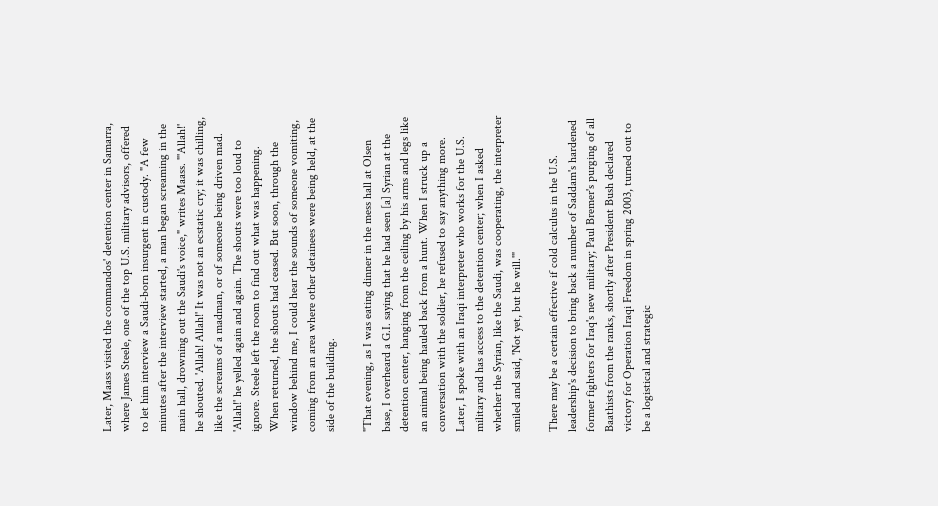Later, Maass visited the commandos' detention center in Samarra, where James Steele, one of the top U.S. military advisors, offered to let him interview a Saudi-born insurgent in custody. "A few minutes after the interview started, a man began screaming in the main hall, drowning out the Saudi's voice," writes Maass. "'Allah!' he shouted. 'Allah! Allah!' It was not an ecstatic cry; it was chilling, like the screams of a madman, or of someone being driven mad. 'Allah!' he yelled again and again. The shouts were too loud to ignore. Steele left the room to find out what was happening. When returned, the shouts had ceased. But soon, through the window behind me, I could hear the sounds of someone vomiting, coming from an area where other detainees were being held, at the side of the building.

"That evening, as I was eating dinner in the mess hall at Olsen base, I overheard a G.I. saying that he had seen [a] Syrian at the detention center, hanging from the ceiling by his arms and legs like an animal being hauled back from a hunt. When I struck up a conversation with the soldier, he refused to say anything more. Later, I spoke with an Iraqi interpreter who works for the U.S. military and has access to the detention center; when I asked whether the Syrian, like the Saudi, was cooperating, the interpreter smiled and said, 'Not yet, but he will.'"

There may be a certain effective if cold calculus in the U.S. leadership's decision to bring back a number of Saddam's hardened former fighters for Iraq's new military; Paul Bremer's purging of all Baathists from the ranks, shortly after President Bush declared victory for Operation Iraqi Freedom in spring 2003, turned out to be a logistical and strategic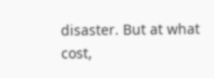disaster. But at what cost,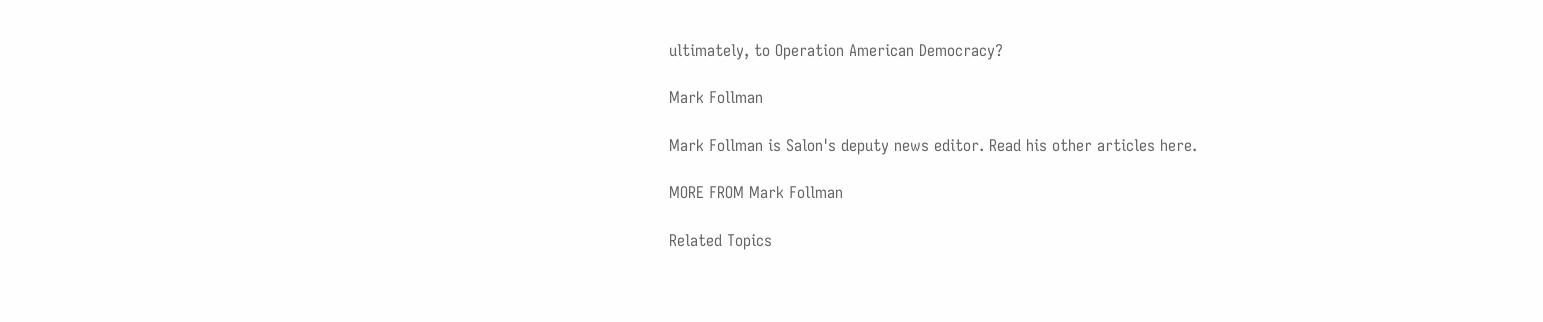ultimately, to Operation American Democracy?

Mark Follman

Mark Follman is Salon's deputy news editor. Read his other articles here.

MORE FROM Mark Follman

Related Topics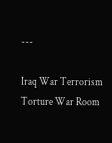---

Iraq War Terrorism Torture War Room